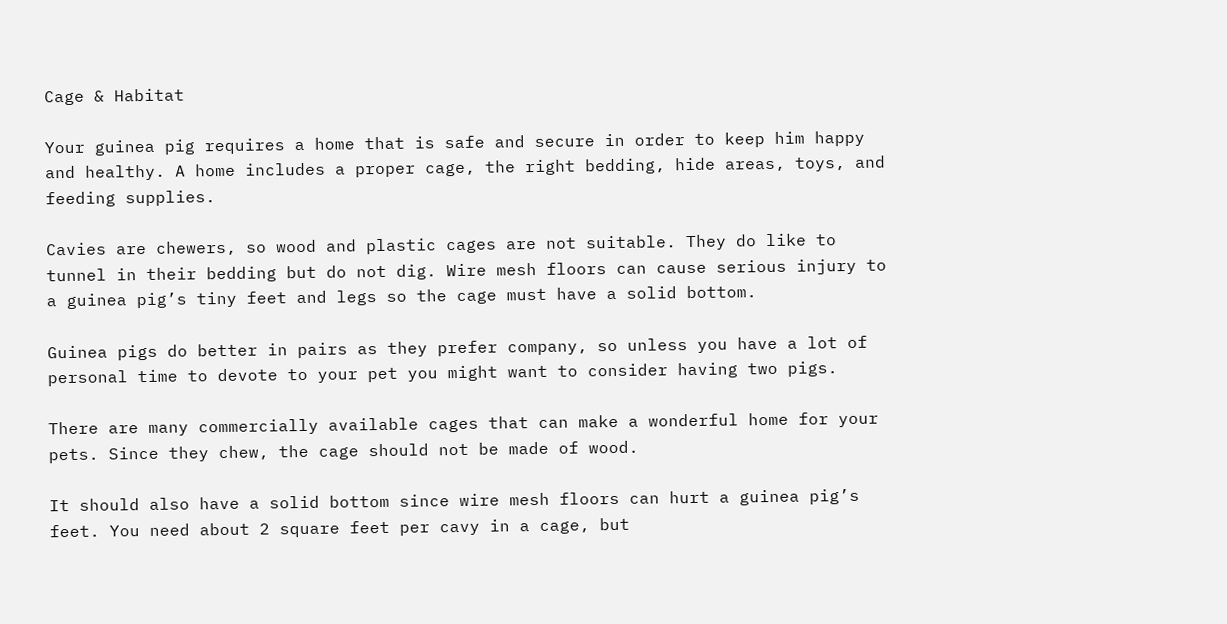Cage & Habitat

Your guinea pig requires a home that is safe and secure in order to keep him happy and healthy. A home includes a proper cage, the right bedding, hide areas, toys, and feeding supplies.

Cavies are chewers, so wood and plastic cages are not suitable. They do like to tunnel in their bedding but do not dig. Wire mesh floors can cause serious injury to a guinea pig’s tiny feet and legs so the cage must have a solid bottom.

Guinea pigs do better in pairs as they prefer company, so unless you have a lot of personal time to devote to your pet you might want to consider having two pigs.

There are many commercially available cages that can make a wonderful home for your pets. Since they chew, the cage should not be made of wood.

It should also have a solid bottom since wire mesh floors can hurt a guinea pig’s feet. You need about 2 square feet per cavy in a cage, but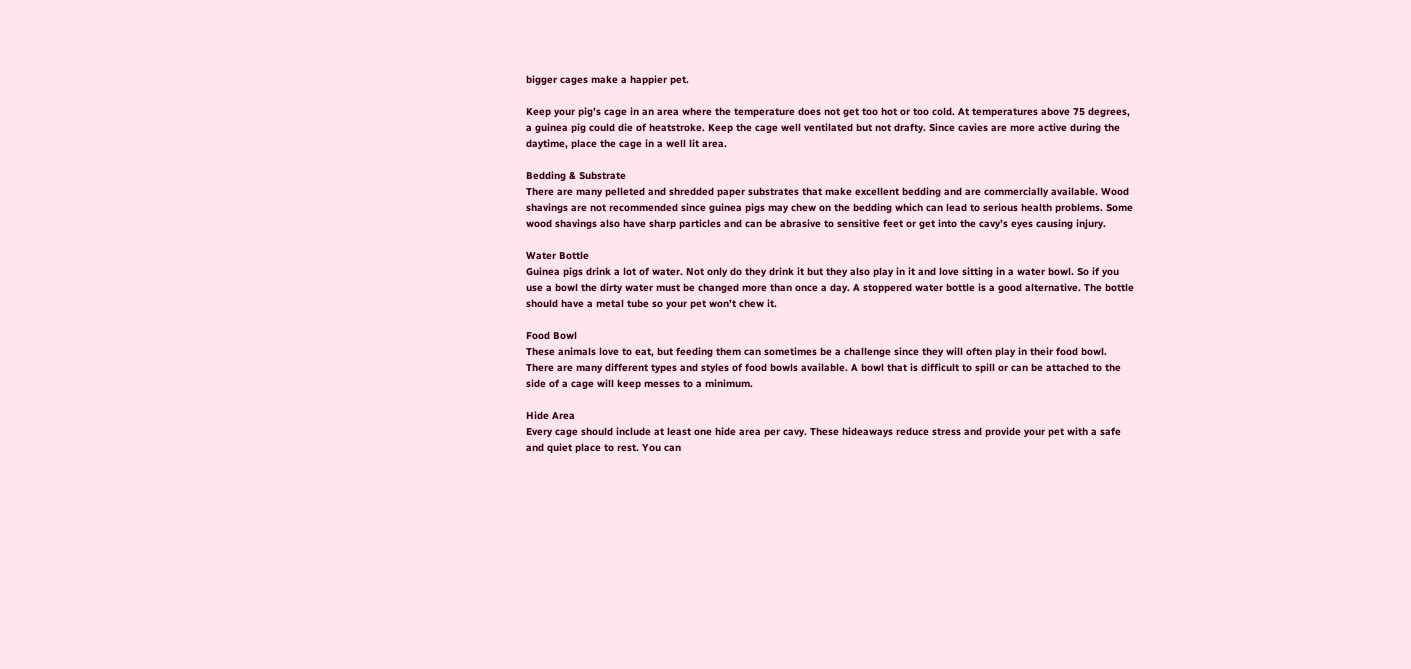bigger cages make a happier pet.

Keep your pig’s cage in an area where the temperature does not get too hot or too cold. At temperatures above 75 degrees, a guinea pig could die of heatstroke. Keep the cage well ventilated but not drafty. Since cavies are more active during the daytime, place the cage in a well lit area.

Bedding & Substrate
There are many pelleted and shredded paper substrates that make excellent bedding and are commercially available. Wood shavings are not recommended since guinea pigs may chew on the bedding which can lead to serious health problems. Some wood shavings also have sharp particles and can be abrasive to sensitive feet or get into the cavy’s eyes causing injury.

Water Bottle
Guinea pigs drink a lot of water. Not only do they drink it but they also play in it and love sitting in a water bowl. So if you use a bowl the dirty water must be changed more than once a day. A stoppered water bottle is a good alternative. The bottle should have a metal tube so your pet won’t chew it.

Food Bowl
These animals love to eat, but feeding them can sometimes be a challenge since they will often play in their food bowl. There are many different types and styles of food bowls available. A bowl that is difficult to spill or can be attached to the side of a cage will keep messes to a minimum.

Hide Area
Every cage should include at least one hide area per cavy. These hideaways reduce stress and provide your pet with a safe and quiet place to rest. You can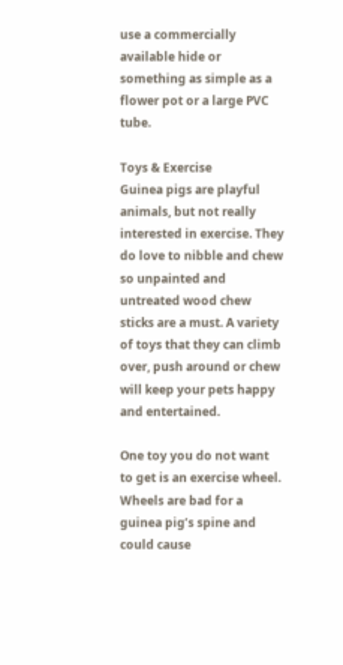use a commercially available hide or something as simple as a flower pot or a large PVC tube.

Toys & Exercise
Guinea pigs are playful animals, but not really interested in exercise. They do love to nibble and chew so unpainted and untreated wood chew sticks are a must. A variety of toys that they can climb over, push around or chew will keep your pets happy and entertained.

One toy you do not want to get is an exercise wheel. Wheels are bad for a guinea pig’s spine and could cause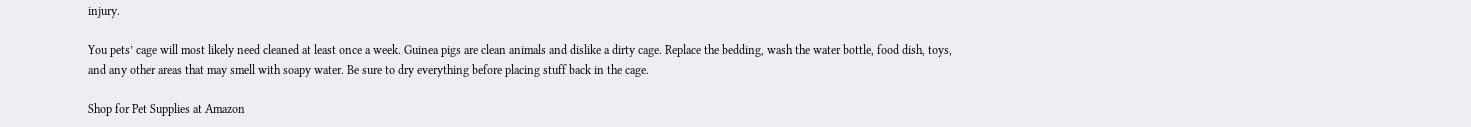injury.

You pets’ cage will most likely need cleaned at least once a week. Guinea pigs are clean animals and dislike a dirty cage. Replace the bedding, wash the water bottle, food dish, toys, and any other areas that may smell with soapy water. Be sure to dry everything before placing stuff back in the cage.

Shop for Pet Supplies at Amazon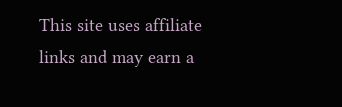This site uses affiliate links and may earn a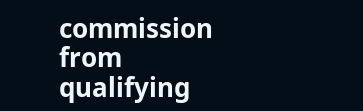commission from qualifying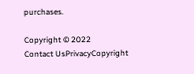purchases.

Copyright © 2022
Contact UsPrivacyCopyright